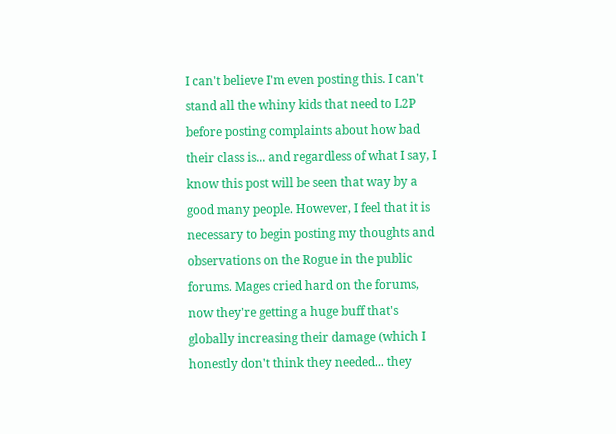I can't believe I'm even posting this. I can't stand all the whiny kids that need to L2P before posting complaints about how bad their class is... and regardless of what I say, I know this post will be seen that way by a good many people. However, I feel that it is necessary to begin posting my thoughts and observations on the Rogue in the public forums. Mages cried hard on the forums, now they're getting a huge buff that's globally increasing their damage (which I honestly don't think they needed... they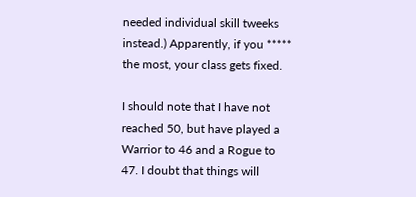needed individual skill tweeks instead.) Apparently, if you ***** the most, your class gets fixed.

I should note that I have not reached 50, but have played a Warrior to 46 and a Rogue to 47. I doubt that things will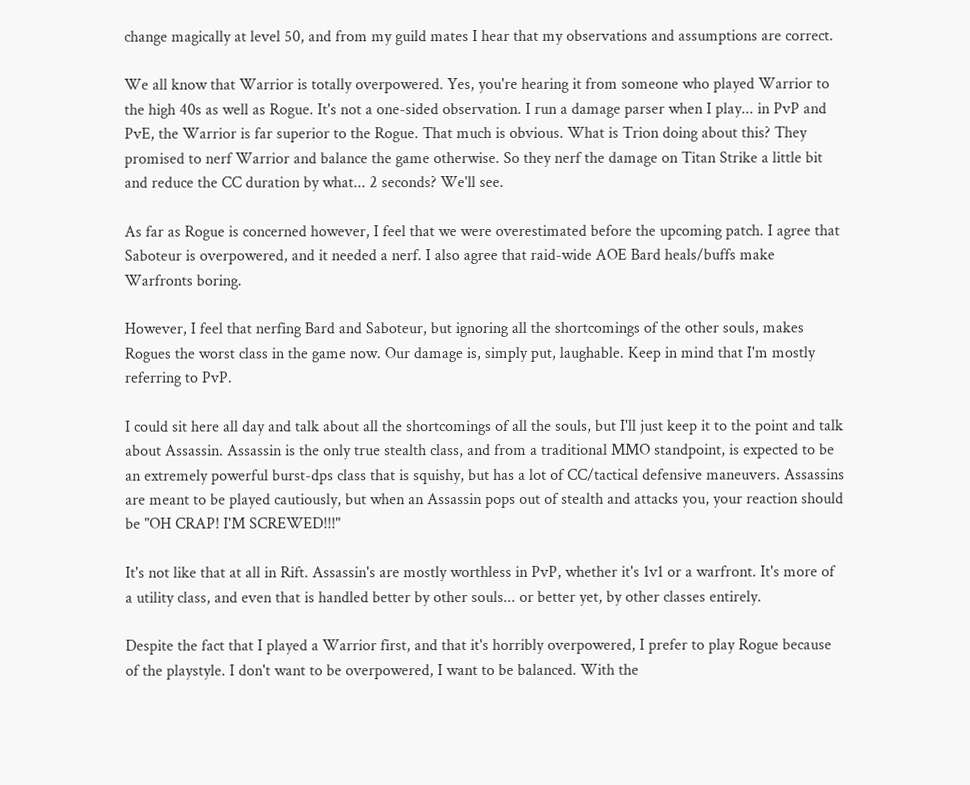change magically at level 50, and from my guild mates I hear that my observations and assumptions are correct.

We all know that Warrior is totally overpowered. Yes, you're hearing it from someone who played Warrior to the high 40s as well as Rogue. It's not a one-sided observation. I run a damage parser when I play... in PvP and PvE, the Warrior is far superior to the Rogue. That much is obvious. What is Trion doing about this? They promised to nerf Warrior and balance the game otherwise. So they nerf the damage on Titan Strike a little bit and reduce the CC duration by what... 2 seconds? We'll see.

As far as Rogue is concerned however, I feel that we were overestimated before the upcoming patch. I agree that Saboteur is overpowered, and it needed a nerf. I also agree that raid-wide AOE Bard heals/buffs make Warfronts boring.

However, I feel that nerfing Bard and Saboteur, but ignoring all the shortcomings of the other souls, makes Rogues the worst class in the game now. Our damage is, simply put, laughable. Keep in mind that I'm mostly referring to PvP.

I could sit here all day and talk about all the shortcomings of all the souls, but I'll just keep it to the point and talk about Assassin. Assassin is the only true stealth class, and from a traditional MMO standpoint, is expected to be an extremely powerful burst-dps class that is squishy, but has a lot of CC/tactical defensive maneuvers. Assassins are meant to be played cautiously, but when an Assassin pops out of stealth and attacks you, your reaction should be "OH CRAP! I'M SCREWED!!!"

It's not like that at all in Rift. Assassin's are mostly worthless in PvP, whether it's 1v1 or a warfront. It's more of a utility class, and even that is handled better by other souls... or better yet, by other classes entirely.

Despite the fact that I played a Warrior first, and that it's horribly overpowered, I prefer to play Rogue because of the playstyle. I don't want to be overpowered, I want to be balanced. With the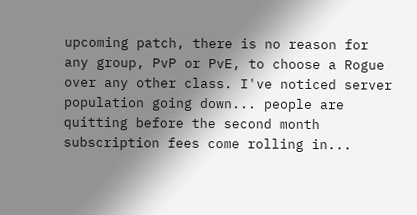upcoming patch, there is no reason for any group, PvP or PvE, to choose a Rogue over any other class. I've noticed server population going down... people are quitting before the second month subscription fees come rolling in...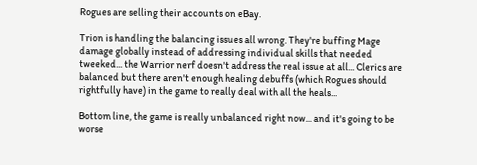Rogues are selling their accounts on eBay.

Trion is handling the balancing issues all wrong. They're buffing Mage damage globally instead of addressing individual skills that needed tweeked... the Warrior nerf doesn't address the real issue at all... Clerics are balanced but there aren't enough healing debuffs (which Rogues should rightfully have) in the game to really deal with all the heals...

Bottom line, the game is really unbalanced right now... and it's going to be worse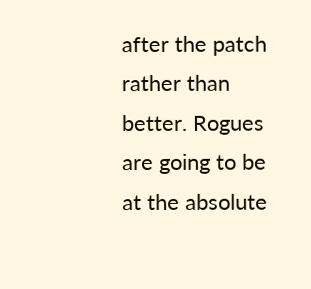after the patch rather than better. Rogues are going to be at the absolute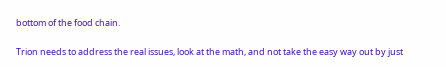bottom of the food chain.

Trion needs to address the real issues, look at the math, and not take the easy way out by just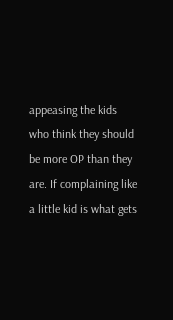appeasing the kids who think they should be more OP than they are. If complaining like a little kid is what gets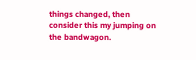things changed, then consider this my jumping on the bandwagon.